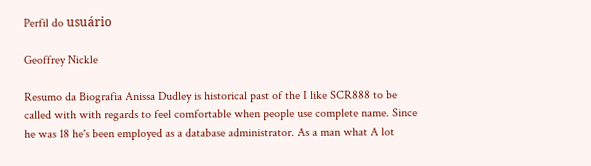Perfil do usuário

Geoffrey Nickle

Resumo da Biografia Anissa Dudley is historical past of the I like SCR888 to be called with with regards to feel comfortable when people use complete name. Since he was 18 he's been employed as a database administrator. As a man what A lot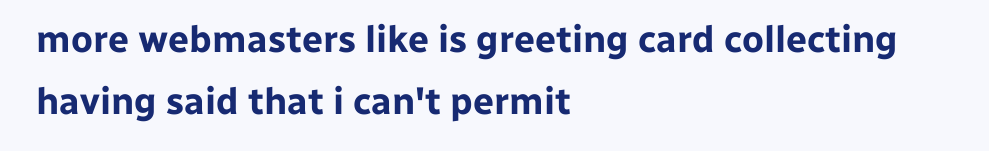more webmasters like is greeting card collecting having said that i can't permit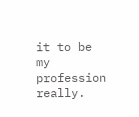it to be my profession really.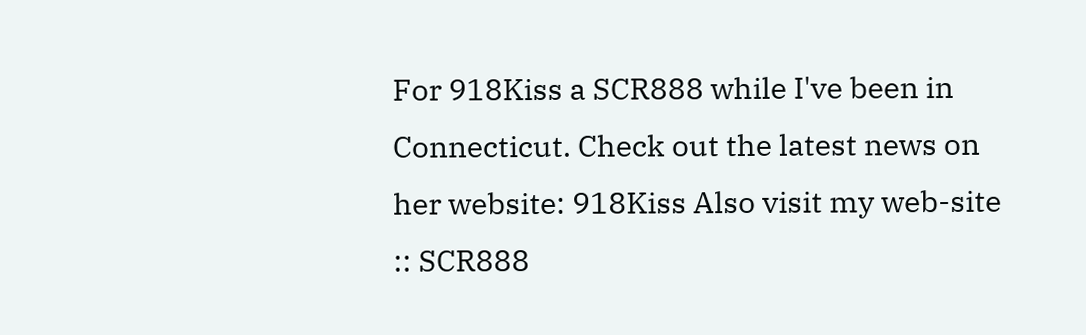For 918Kiss a SCR888 while I've been in Connecticut. Check out the latest news on her website: 918Kiss Also visit my web-site :: SCR888